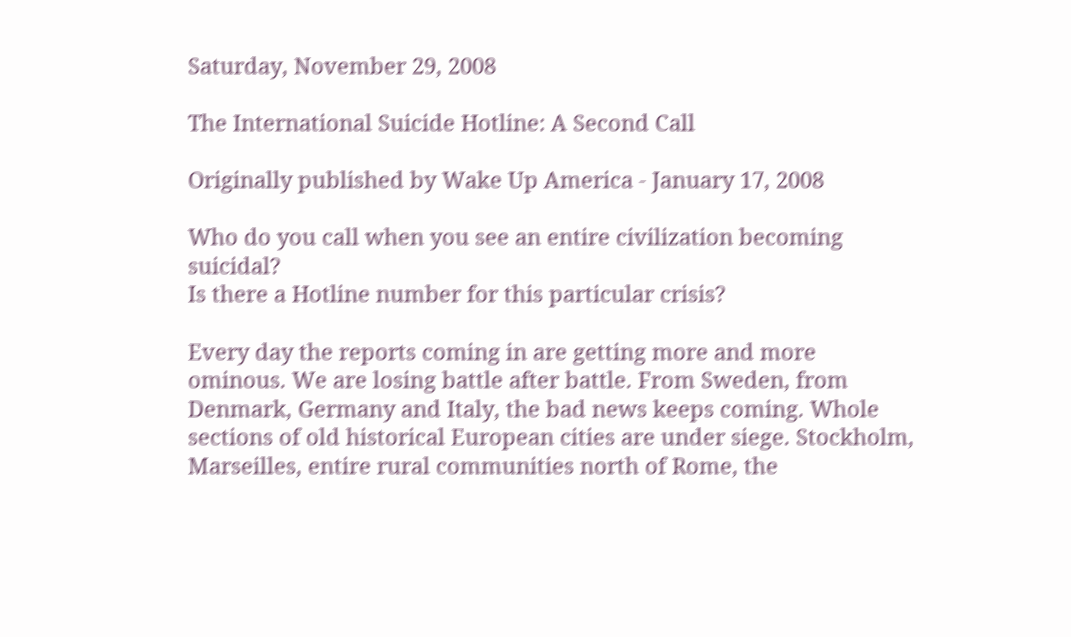Saturday, November 29, 2008

The International Suicide Hotline: A Second Call

Originally published by Wake Up America - January 17, 2008

Who do you call when you see an entire civilization becoming suicidal?
Is there a Hotline number for this particular crisis?

Every day the reports coming in are getting more and more ominous. We are losing battle after battle. From Sweden, from Denmark, Germany and Italy, the bad news keeps coming. Whole sections of old historical European cities are under siege. Stockholm, Marseilles, entire rural communities north of Rome, the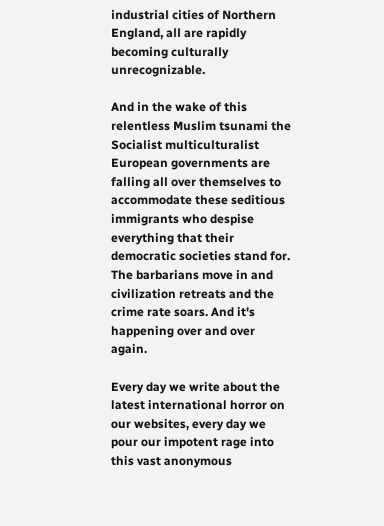industrial cities of Northern England, all are rapidly becoming culturally unrecognizable.

And in the wake of this relentless Muslim tsunami the Socialist multiculturalist European governments are falling all over themselves to accommodate these seditious immigrants who despise everything that their democratic societies stand for. The barbarians move in and civilization retreats and the crime rate soars. And it's happening over and over again.

Every day we write about the latest international horror on our websites, every day we pour our impotent rage into this vast anonymous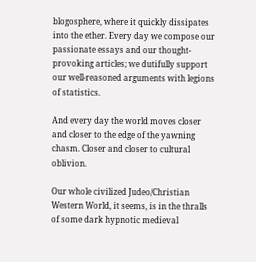blogosphere, where it quickly dissipates into the ether. Every day we compose our passionate essays and our thought-provoking articles; we dutifully support our well-reasoned arguments with legions of statistics.

And every day the world moves closer and closer to the edge of the yawning chasm. Closer and closer to cultural oblivion.

Our whole civilized Judeo/Christian Western World, it seems, is in the thralls of some dark hypnotic medieval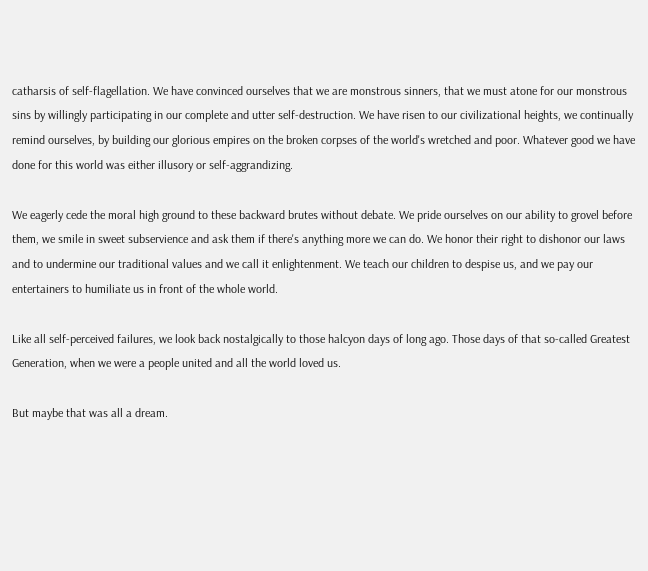catharsis of self-flagellation. We have convinced ourselves that we are monstrous sinners, that we must atone for our monstrous sins by willingly participating in our complete and utter self-destruction. We have risen to our civilizational heights, we continually remind ourselves, by building our glorious empires on the broken corpses of the world's wretched and poor. Whatever good we have done for this world was either illusory or self-aggrandizing.

We eagerly cede the moral high ground to these backward brutes without debate. We pride ourselves on our ability to grovel before them, we smile in sweet subservience and ask them if there's anything more we can do. We honor their right to dishonor our laws and to undermine our traditional values and we call it enlightenment. We teach our children to despise us, and we pay our entertainers to humiliate us in front of the whole world.

Like all self-perceived failures, we look back nostalgically to those halcyon days of long ago. Those days of that so-called Greatest Generation, when we were a people united and all the world loved us.

But maybe that was all a dream.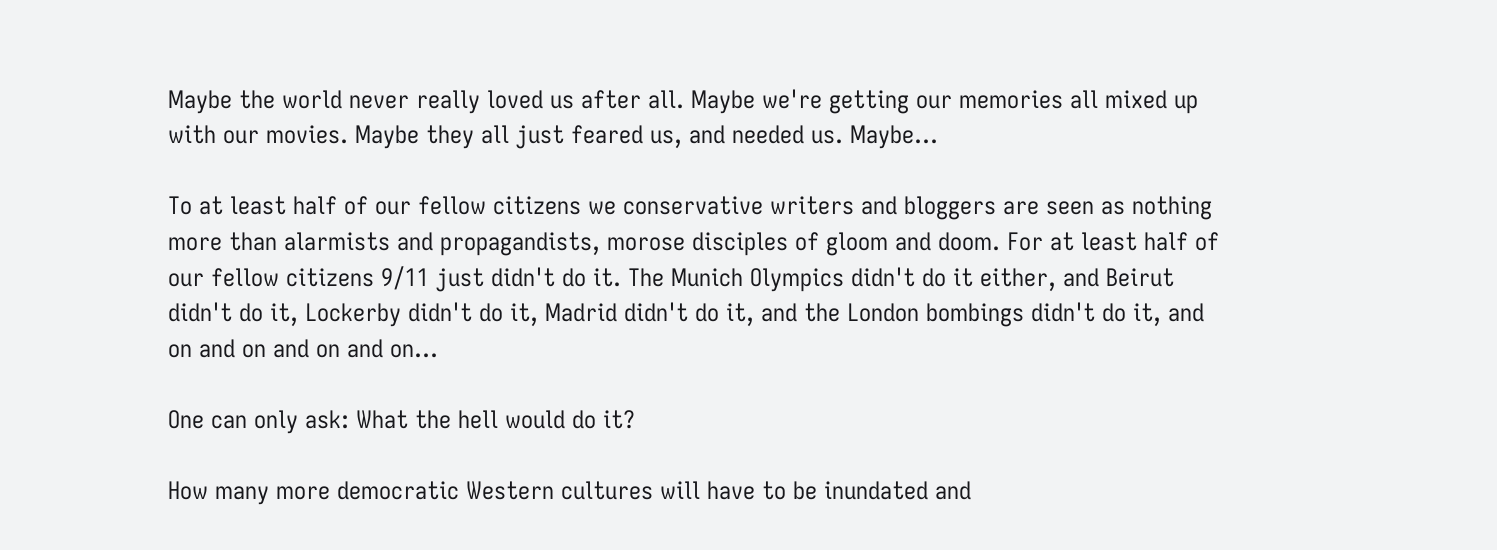Maybe the world never really loved us after all. Maybe we're getting our memories all mixed up with our movies. Maybe they all just feared us, and needed us. Maybe...

To at least half of our fellow citizens we conservative writers and bloggers are seen as nothing more than alarmists and propagandists, morose disciples of gloom and doom. For at least half of our fellow citizens 9/11 just didn't do it. The Munich Olympics didn't do it either, and Beirut didn't do it, Lockerby didn't do it, Madrid didn't do it, and the London bombings didn't do it, and on and on and on and on...

One can only ask: What the hell would do it?

How many more democratic Western cultures will have to be inundated and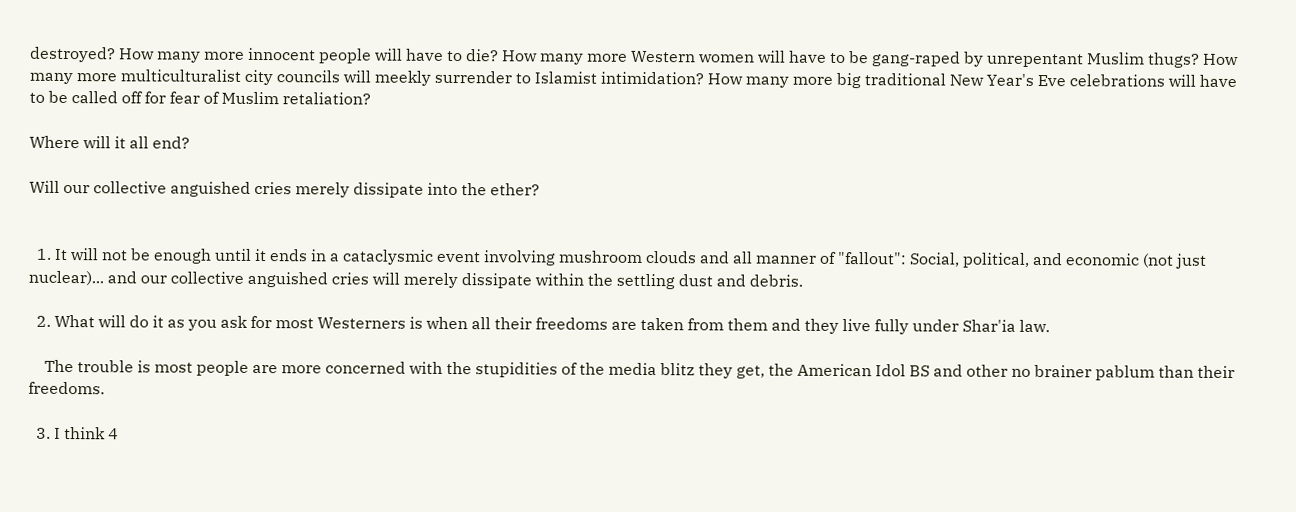destroyed? How many more innocent people will have to die? How many more Western women will have to be gang-raped by unrepentant Muslim thugs? How many more multiculturalist city councils will meekly surrender to Islamist intimidation? How many more big traditional New Year's Eve celebrations will have to be called off for fear of Muslim retaliation?

Where will it all end?

Will our collective anguished cries merely dissipate into the ether?


  1. It will not be enough until it ends in a cataclysmic event involving mushroom clouds and all manner of "fallout": Social, political, and economic (not just nuclear)... and our collective anguished cries will merely dissipate within the settling dust and debris.

  2. What will do it as you ask for most Westerners is when all their freedoms are taken from them and they live fully under Shar'ia law.

    The trouble is most people are more concerned with the stupidities of the media blitz they get, the American Idol BS and other no brainer pablum than their freedoms.

  3. I think 4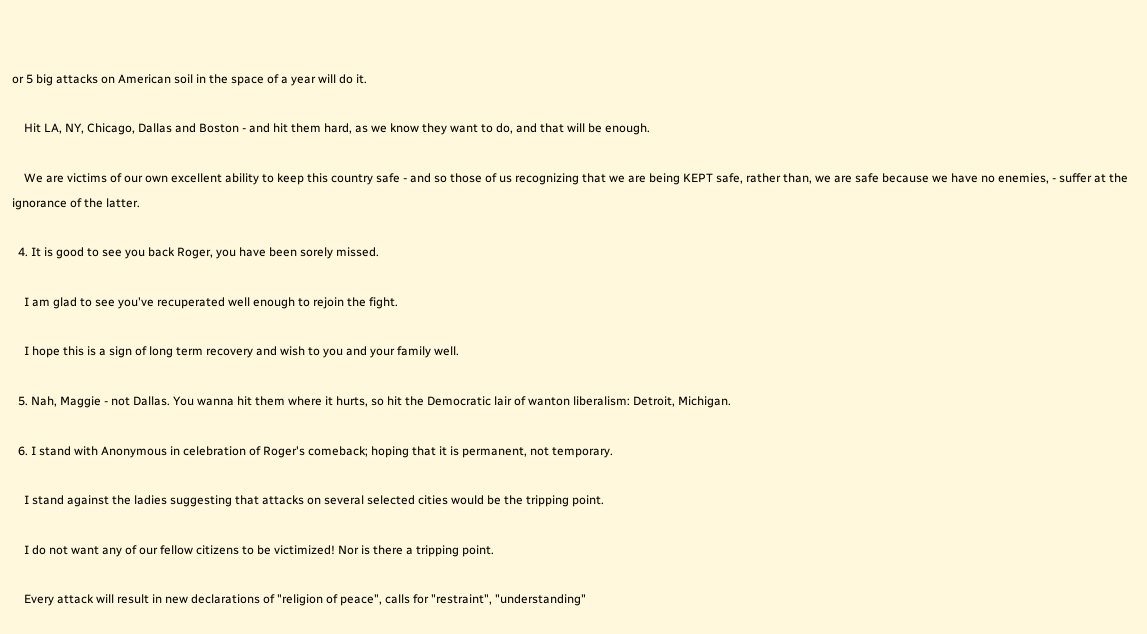or 5 big attacks on American soil in the space of a year will do it.

    Hit LA, NY, Chicago, Dallas and Boston - and hit them hard, as we know they want to do, and that will be enough.

    We are victims of our own excellent ability to keep this country safe - and so those of us recognizing that we are being KEPT safe, rather than, we are safe because we have no enemies, - suffer at the ignorance of the latter.

  4. It is good to see you back Roger, you have been sorely missed.

    I am glad to see you've recuperated well enough to rejoin the fight.

    I hope this is a sign of long term recovery and wish to you and your family well.

  5. Nah, Maggie - not Dallas. You wanna hit them where it hurts, so hit the Democratic lair of wanton liberalism: Detroit, Michigan.

  6. I stand with Anonymous in celebration of Roger's comeback; hoping that it is permanent, not temporary.

    I stand against the ladies suggesting that attacks on several selected cities would be the tripping point.

    I do not want any of our fellow citizens to be victimized! Nor is there a tripping point.

    Every attack will result in new declarations of "religion of peace", calls for "restraint", "understanding"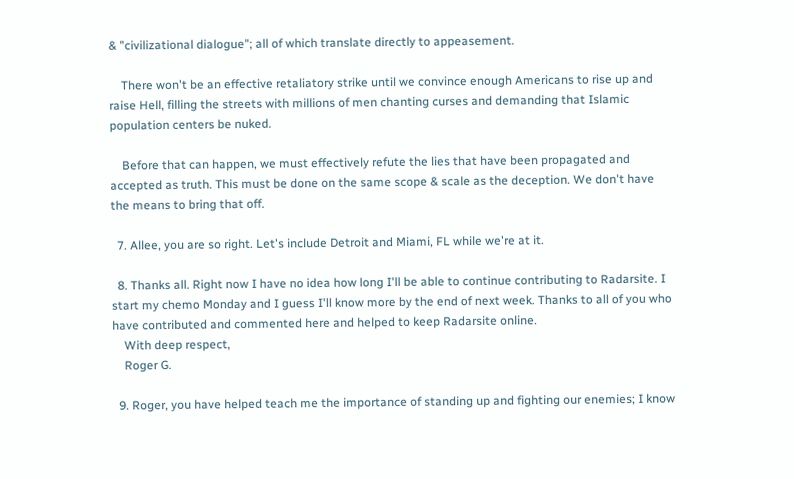& "civilizational dialogue"; all of which translate directly to appeasement.

    There won't be an effective retaliatory strike until we convince enough Americans to rise up and raise Hell, filling the streets with millions of men chanting curses and demanding that Islamic population centers be nuked.

    Before that can happen, we must effectively refute the lies that have been propagated and accepted as truth. This must be done on the same scope & scale as the deception. We don't have the means to bring that off.

  7. Allee, you are so right. Let's include Detroit and Miami, FL while we're at it.

  8. Thanks all. Right now I have no idea how long I'll be able to continue contributing to Radarsite. I start my chemo Monday and I guess I'll know more by the end of next week. Thanks to all of you who have contributed and commented here and helped to keep Radarsite online.
    With deep respect,
    Roger G.

  9. Roger, you have helped teach me the importance of standing up and fighting our enemies; I know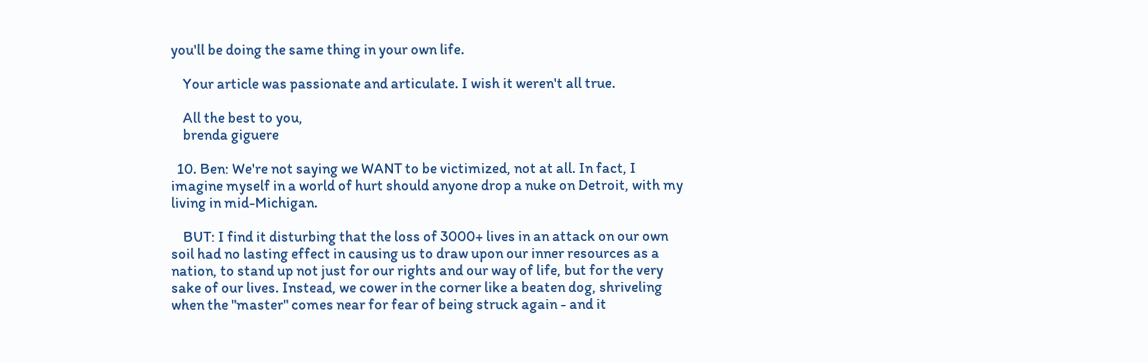you'll be doing the same thing in your own life.

    Your article was passionate and articulate. I wish it weren't all true.

    All the best to you,
    brenda giguere

  10. Ben: We're not saying we WANT to be victimized, not at all. In fact, I imagine myself in a world of hurt should anyone drop a nuke on Detroit, with my living in mid-Michigan.

    BUT: I find it disturbing that the loss of 3000+ lives in an attack on our own soil had no lasting effect in causing us to draw upon our inner resources as a nation, to stand up not just for our rights and our way of life, but for the very sake of our lives. Instead, we cower in the corner like a beaten dog, shriveling when the "master" comes near for fear of being struck again - and it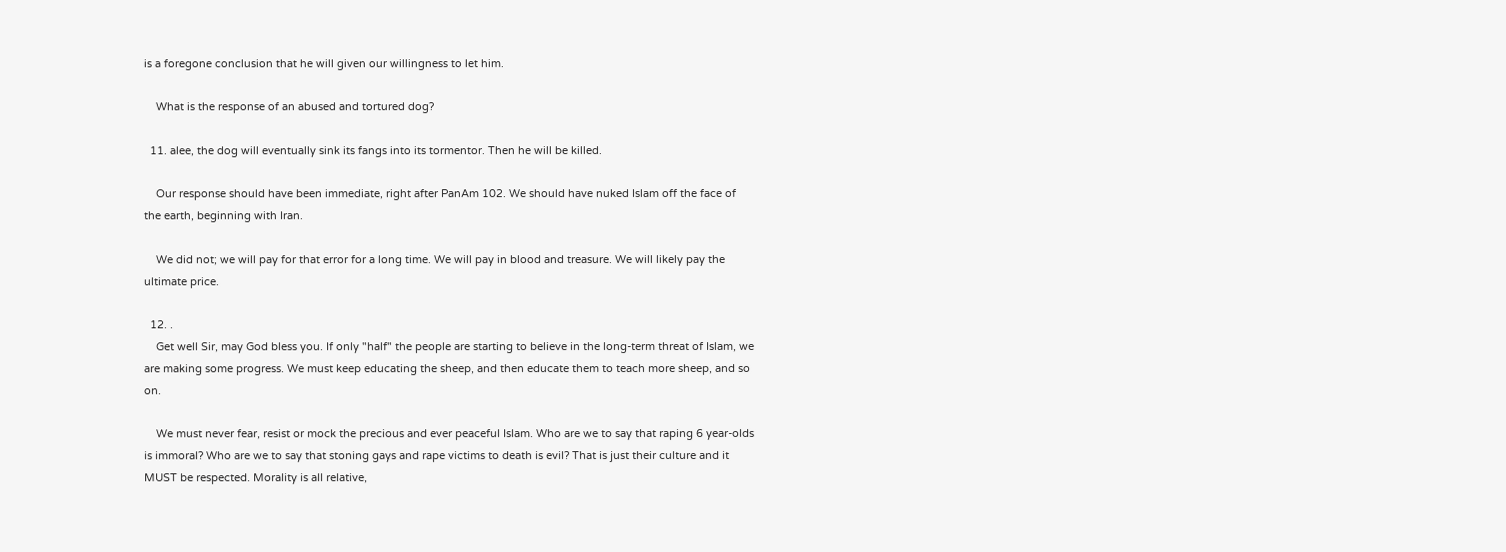is a foregone conclusion that he will given our willingness to let him.

    What is the response of an abused and tortured dog?

  11. alee, the dog will eventually sink its fangs into its tormentor. Then he will be killed.

    Our response should have been immediate, right after PanAm 102. We should have nuked Islam off the face of the earth, beginning with Iran.

    We did not; we will pay for that error for a long time. We will pay in blood and treasure. We will likely pay the ultimate price.

  12. .
    Get well Sir, may God bless you. If only "half" the people are starting to believe in the long-term threat of Islam, we are making some progress. We must keep educating the sheep, and then educate them to teach more sheep, and so on.

    We must never fear, resist or mock the precious and ever peaceful Islam. Who are we to say that raping 6 year-olds is immoral? Who are we to say that stoning gays and rape victims to death is evil? That is just their culture and it MUST be respected. Morality is all relative,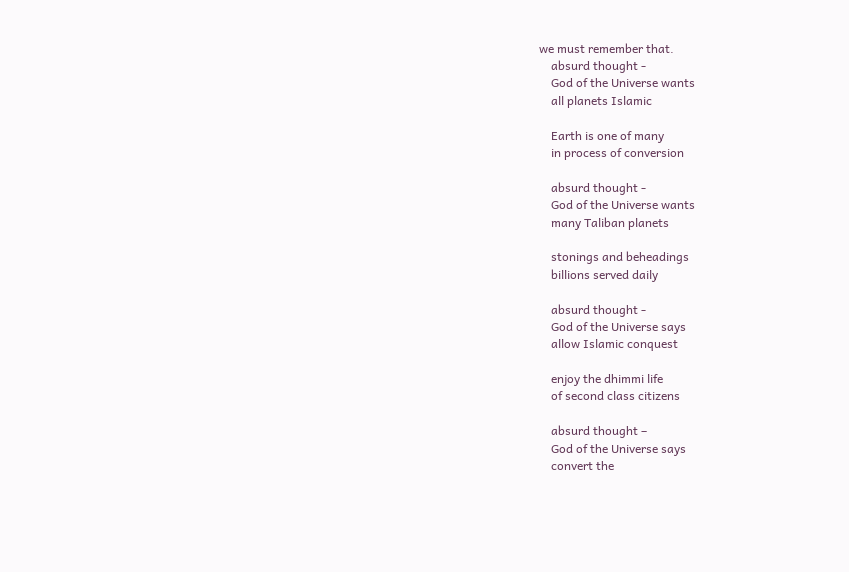we must remember that.
    absurd thought -
    God of the Universe wants
    all planets Islamic

    Earth is one of many
    in process of conversion

    absurd thought -
    God of the Universe wants
    many Taliban planets

    stonings and beheadings
    billions served daily

    absurd thought -
    God of the Universe says
    allow Islamic conquest

    enjoy the dhimmi life
    of second class citizens

    absurd thought –
    God of the Universe says
    convert the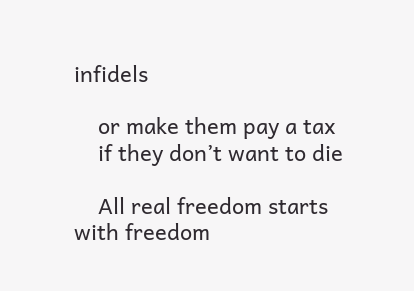infidels

    or make them pay a tax
    if they don’t want to die

    All real freedom starts with freedom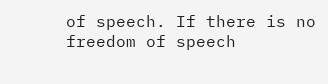of speech. If there is no freedom of speech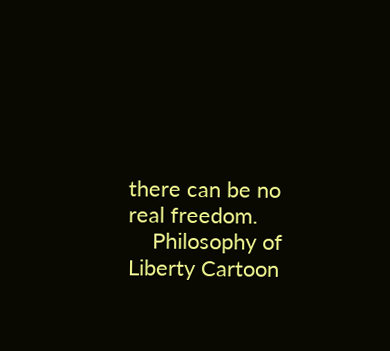there can be no real freedom.
    Philosophy of Liberty Cartoon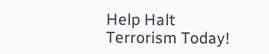Help Halt Terrorism Today!